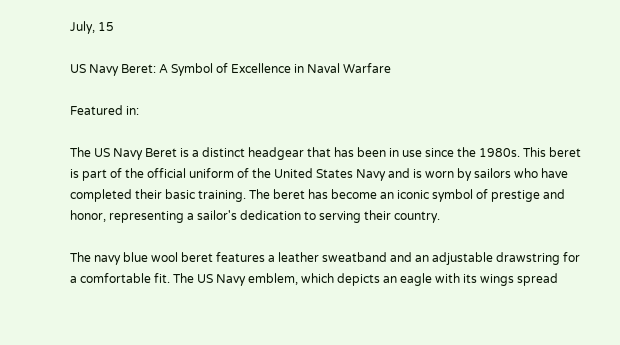July, 15

US Navy Beret: A Symbol of Excellence in Naval Warfare

Featured in:

The US Navy Beret is a distinct headgear that has been in use since the 1980s. This beret is part of the official uniform of the United States Navy and is worn by sailors who have completed their basic training. The beret has become an iconic symbol of prestige and honor, representing a sailor's dedication to serving their country.

The navy blue wool beret features a leather sweatband and an adjustable drawstring for a comfortable fit. The US Navy emblem, which depicts an eagle with its wings spread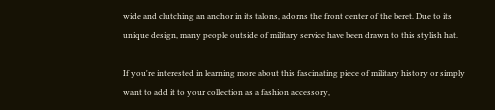wide and clutching an anchor in its talons, adorns the front center of the beret. Due to its unique design, many people outside of military service have been drawn to this stylish hat.

If you're interested in learning more about this fascinating piece of military history or simply want to add it to your collection as a fashion accessory,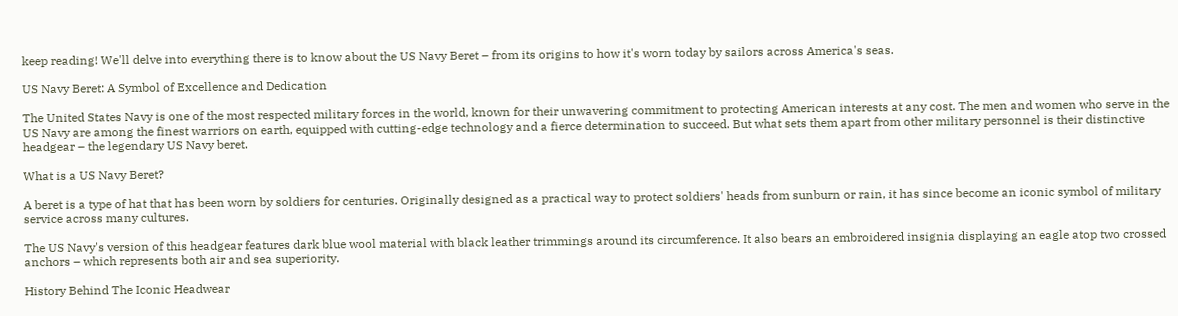keep reading! We'll delve into everything there is to know about the US Navy Beret – from its origins to how it's worn today by sailors across America's seas.

US Navy Beret: A Symbol of Excellence and Dedication

The United States Navy is one of the most respected military forces in the world, known for their unwavering commitment to protecting American interests at any cost. The men and women who serve in the US Navy are among the finest warriors on earth, equipped with cutting-edge technology and a fierce determination to succeed. But what sets them apart from other military personnel is their distinctive headgear – the legendary US Navy beret.

What is a US Navy Beret?

A beret is a type of hat that has been worn by soldiers for centuries. Originally designed as a practical way to protect soldiers' heads from sunburn or rain, it has since become an iconic symbol of military service across many cultures.

The US Navy's version of this headgear features dark blue wool material with black leather trimmings around its circumference. It also bears an embroidered insignia displaying an eagle atop two crossed anchors – which represents both air and sea superiority.

History Behind The Iconic Headwear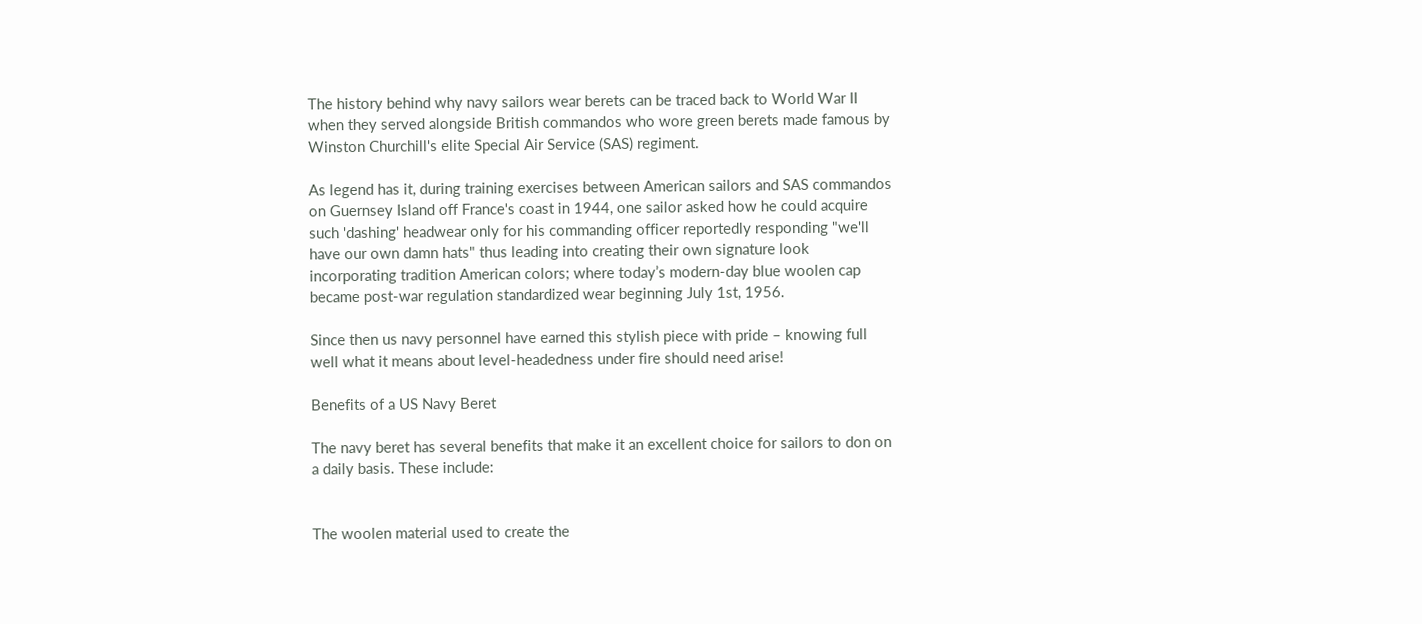The history behind why navy sailors wear berets can be traced back to World War II when they served alongside British commandos who wore green berets made famous by Winston Churchill's elite Special Air Service (SAS) regiment.

As legend has it, during training exercises between American sailors and SAS commandos on Guernsey Island off France's coast in 1944, one sailor asked how he could acquire such 'dashing' headwear only for his commanding officer reportedly responding "we'll have our own damn hats" thus leading into creating their own signature look incorporating tradition American colors; where today’s modern-day blue woolen cap became post-war regulation standardized wear beginning July 1st, 1956.

Since then us navy personnel have earned this stylish piece with pride – knowing full well what it means about level-headedness under fire should need arise!

Benefits of a US Navy Beret

The navy beret has several benefits that make it an excellent choice for sailors to don on a daily basis. These include:


The woolen material used to create the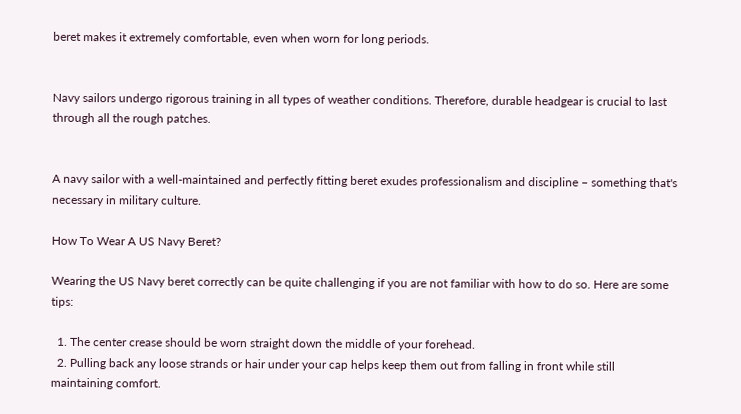beret makes it extremely comfortable, even when worn for long periods.


Navy sailors undergo rigorous training in all types of weather conditions. Therefore, durable headgear is crucial to last through all the rough patches.


A navy sailor with a well-maintained and perfectly fitting beret exudes professionalism and discipline – something that's necessary in military culture.

How To Wear A US Navy Beret?

Wearing the US Navy beret correctly can be quite challenging if you are not familiar with how to do so. Here are some tips:

  1. The center crease should be worn straight down the middle of your forehead.
  2. Pulling back any loose strands or hair under your cap helps keep them out from falling in front while still maintaining comfort.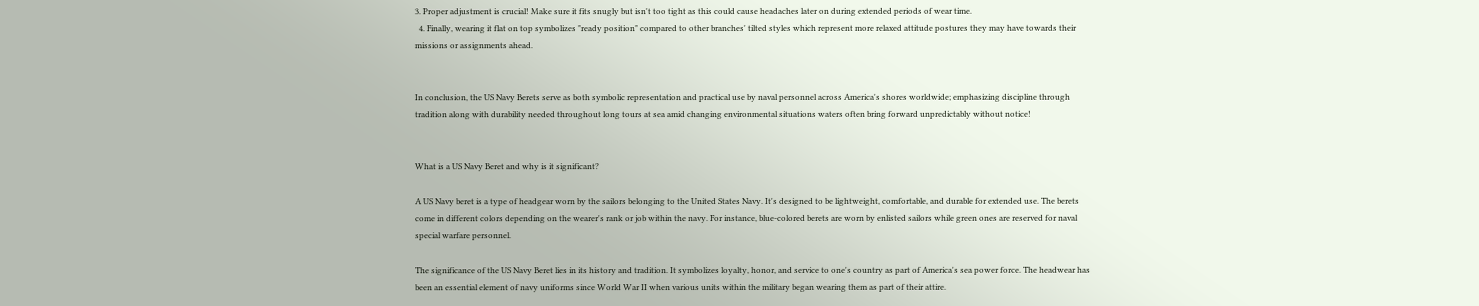3. Proper adjustment is crucial! Make sure it fits snugly but isn't too tight as this could cause headaches later on during extended periods of wear time.
  4. Finally, wearing it flat on top symbolizes "ready position" compared to other branches' tilted styles which represent more relaxed attitude postures they may have towards their missions or assignments ahead.


In conclusion, the US Navy Berets serve as both symbolic representation and practical use by naval personnel across America's shores worldwide; emphasizing discipline through tradition along with durability needed throughout long tours at sea amid changing environmental situations waters often bring forward unpredictably without notice!


What is a US Navy Beret and why is it significant?

A US Navy beret is a type of headgear worn by the sailors belonging to the United States Navy. It's designed to be lightweight, comfortable, and durable for extended use. The berets come in different colors depending on the wearer's rank or job within the navy. For instance, blue-colored berets are worn by enlisted sailors while green ones are reserved for naval special warfare personnel.

The significance of the US Navy Beret lies in its history and tradition. It symbolizes loyalty, honor, and service to one's country as part of America's sea power force. The headwear has been an essential element of navy uniforms since World War II when various units within the military began wearing them as part of their attire.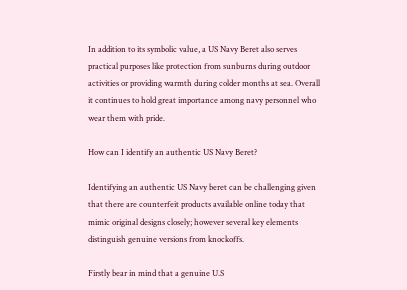In addition to its symbolic value, a US Navy Beret also serves practical purposes like protection from sunburns during outdoor activities or providing warmth during colder months at sea. Overall it continues to hold great importance among navy personnel who wear them with pride.

How can I identify an authentic US Navy Beret?

Identifying an authentic US Navy beret can be challenging given that there are counterfeit products available online today that mimic original designs closely; however several key elements distinguish genuine versions from knockoffs.

Firstly bear in mind that a genuine U.S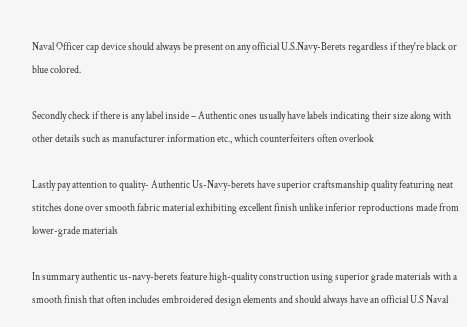Naval Officer cap device should always be present on any official U.S.Navy-Berets regardless if they're black or blue colored.

Secondly check if there is any label inside – Authentic ones usually have labels indicating their size along with other details such as manufacturer information etc., which counterfeiters often overlook

Lastly pay attention to quality- Authentic Us-Navy-berets have superior craftsmanship quality featuring neat stitches done over smooth fabric material exhibiting excellent finish unlike inferior reproductions made from lower-grade materials

In summary authentic us-navy-berets feature high-quality construction using superior grade materials with a smooth finish that often includes embroidered design elements and should always have an official U.S Naval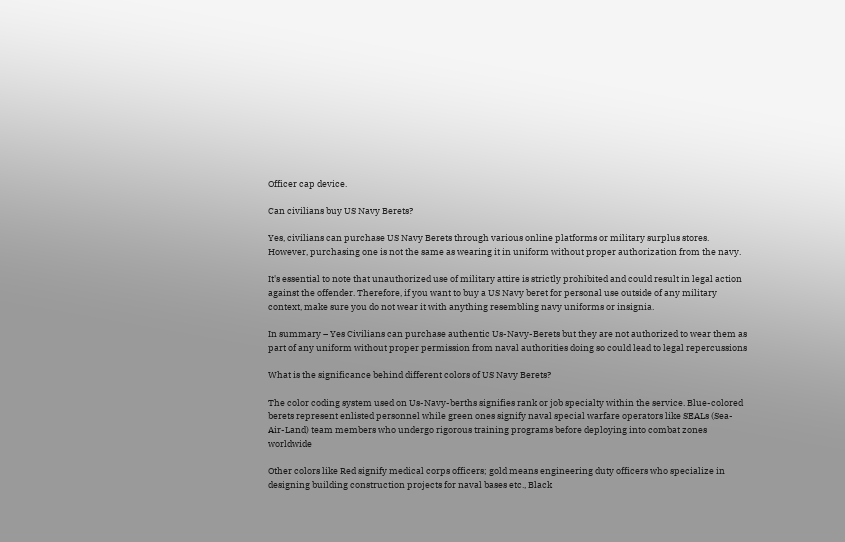Officer cap device.

Can civilians buy US Navy Berets?

Yes, civilians can purchase US Navy Berets through various online platforms or military surplus stores. However, purchasing one is not the same as wearing it in uniform without proper authorization from the navy.

It's essential to note that unauthorized use of military attire is strictly prohibited and could result in legal action against the offender. Therefore, if you want to buy a US Navy beret for personal use outside of any military context, make sure you do not wear it with anything resembling navy uniforms or insignia.

In summary – Yes Civilians can purchase authentic Us-Navy-Berets but they are not authorized to wear them as part of any uniform without proper permission from naval authorities doing so could lead to legal repercussions

What is the significance behind different colors of US Navy Berets?

The color coding system used on Us-Navy-berths signifies rank or job specialty within the service. Blue-colored berets represent enlisted personnel while green ones signify naval special warfare operators like SEALs (Sea-Air-Land) team members who undergo rigorous training programs before deploying into combat zones worldwide

Other colors like Red signify medical corps officers; gold means engineering duty officers who specialize in designing building construction projects for naval bases etc., Black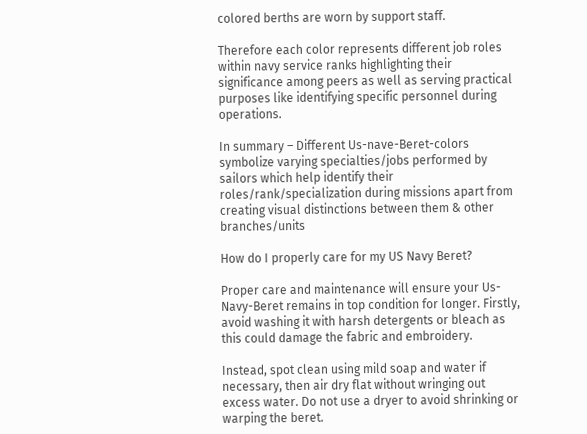colored berths are worn by support staff.

Therefore each color represents different job roles within navy service ranks highlighting their significance among peers as well as serving practical purposes like identifying specific personnel during operations.

In summary – Different Us-nave-Beret-colors symbolize varying specialties/jobs performed by sailors which help identify their roles/rank/specialization during missions apart from creating visual distinctions between them & other branches/units

How do I properly care for my US Navy Beret?

Proper care and maintenance will ensure your Us-Navy-Beret remains in top condition for longer. Firstly, avoid washing it with harsh detergents or bleach as this could damage the fabric and embroidery.

Instead, spot clean using mild soap and water if necessary, then air dry flat without wringing out excess water. Do not use a dryer to avoid shrinking or warping the beret.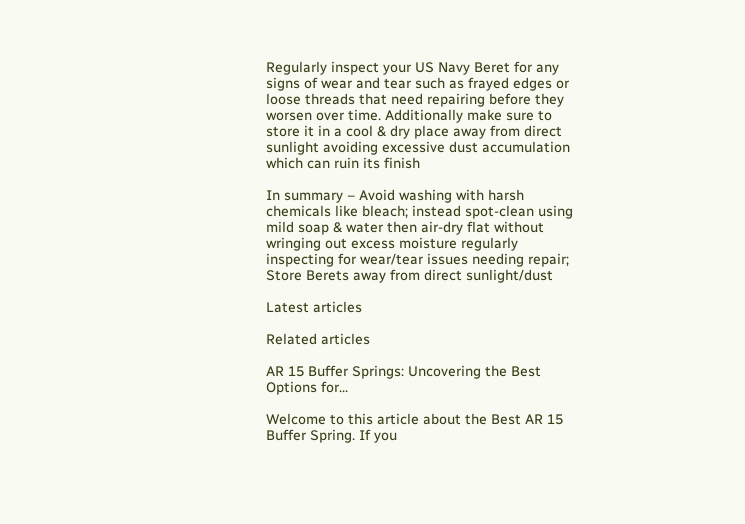Regularly inspect your US Navy Beret for any signs of wear and tear such as frayed edges or loose threads that need repairing before they worsen over time. Additionally make sure to store it in a cool & dry place away from direct sunlight avoiding excessive dust accumulation which can ruin its finish

In summary – Avoid washing with harsh chemicals like bleach; instead spot-clean using mild soap & water then air-dry flat without wringing out excess moisture regularly inspecting for wear/tear issues needing repair; Store Berets away from direct sunlight/dust

Latest articles

Related articles

AR 15 Buffer Springs: Uncovering the Best Options for...

Welcome to this article about the Best AR 15 Buffer Spring. If you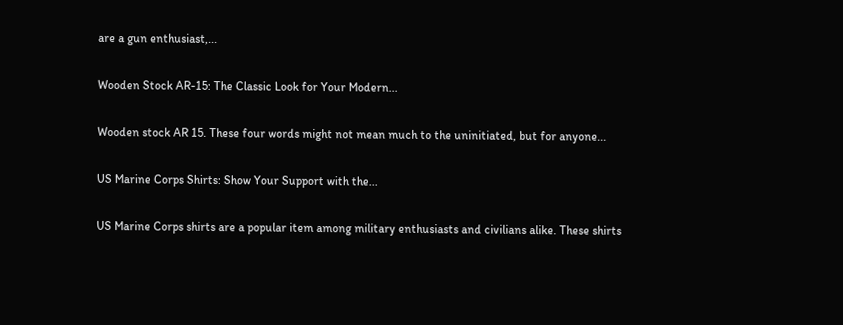are a gun enthusiast,...

Wooden Stock AR-15: The Classic Look for Your Modern...

Wooden stock AR 15. These four words might not mean much to the uninitiated, but for anyone...

US Marine Corps Shirts: Show Your Support with the...

US Marine Corps shirts are a popular item among military enthusiasts and civilians alike. These shirts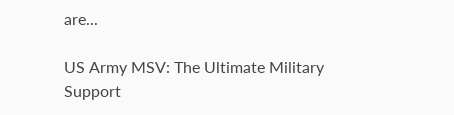are...

US Army MSV: The Ultimate Military Support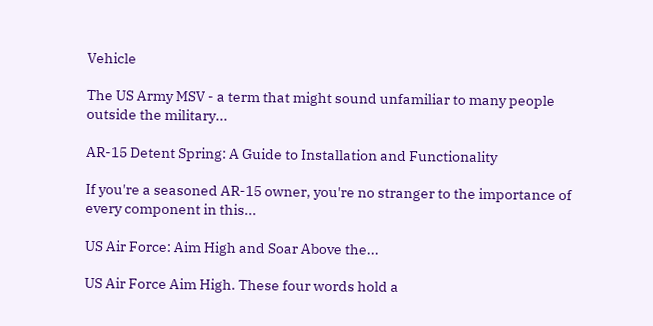Vehicle

The US Army MSV - a term that might sound unfamiliar to many people outside the military...

AR-15 Detent Spring: A Guide to Installation and Functionality

If you're a seasoned AR-15 owner, you're no stranger to the importance of every component in this...

US Air Force: Aim High and Soar Above the...

US Air Force Aim High. These four words hold a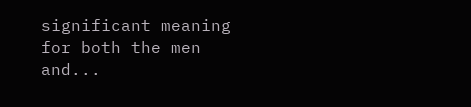significant meaning for both the men and...